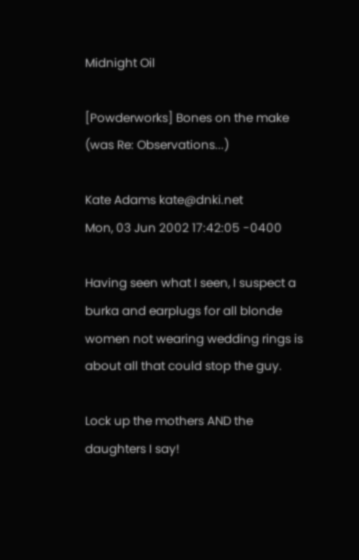Midnight Oil

[Powderworks] Bones on the make (was Re: Observations...)

Kate Adams kate@dnki.net
Mon, 03 Jun 2002 17:42:05 -0400

Having seen what I seen, I suspect a burka and earplugs for all blonde
women not wearing wedding rings is about all that could stop the guy.

Lock up the mothers AND the daughters I say!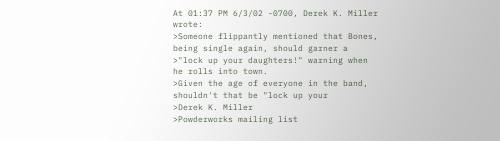At 01:37 PM 6/3/02 -0700, Derek K. Miller wrote:
>Someone flippantly mentioned that Bones, being single again, should garner a
>"lock up your daughters!" warning when he rolls into town.
>Given the age of everyone in the band, shouldn't that be "lock up your
>Derek K. Miller
>Powderworks mailing list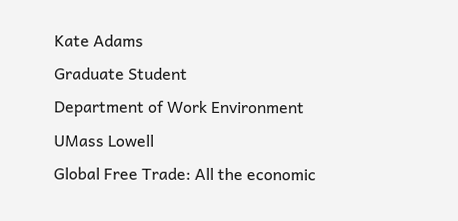Kate Adams
Graduate Student
Department of Work Environment
UMass Lowell
Global Free Trade: All the economic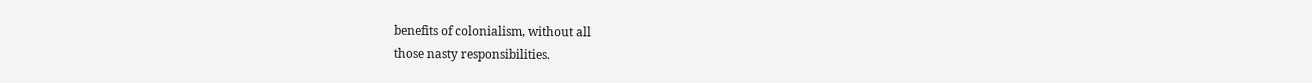benefits of colonialism, without all
those nasty responsibilities.